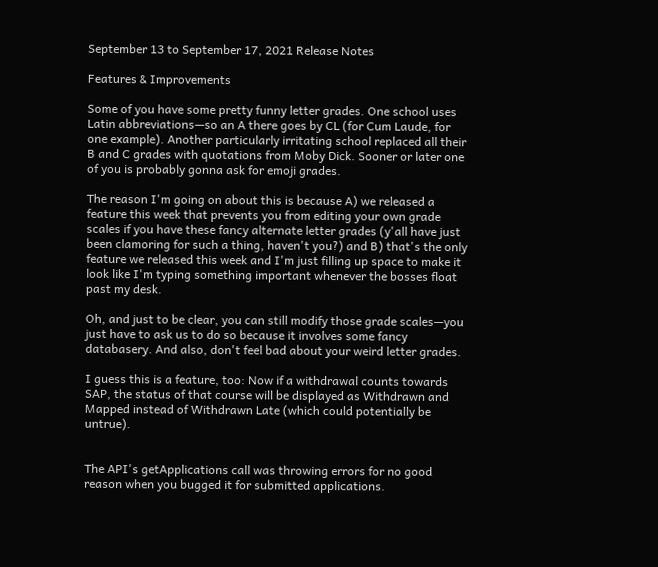September 13 to September 17, 2021 Release Notes

Features & Improvements

Some of you have some pretty funny letter grades. One school uses Latin abbreviations—so an A there goes by CL (for Cum Laude, for one example). Another particularly irritating school replaced all their B and C grades with quotations from Moby Dick. Sooner or later one of you is probably gonna ask for emoji grades.

The reason I'm going on about this is because A) we released a feature this week that prevents you from editing your own grade scales if you have these fancy alternate letter grades (y'all have just been clamoring for such a thing, haven't you?) and B) that's the only feature we released this week and I'm just filling up space to make it look like I'm typing something important whenever the bosses float past my desk.

Oh, and just to be clear, you can still modify those grade scales—you just have to ask us to do so because it involves some fancy databasery. And also, don't feel bad about your weird letter grades.

I guess this is a feature, too: Now if a withdrawal counts towards SAP, the status of that course will be displayed as Withdrawn and Mapped instead of Withdrawn Late (which could potentially be untrue).


The API's getApplications call was throwing errors for no good reason when you bugged it for submitted applications.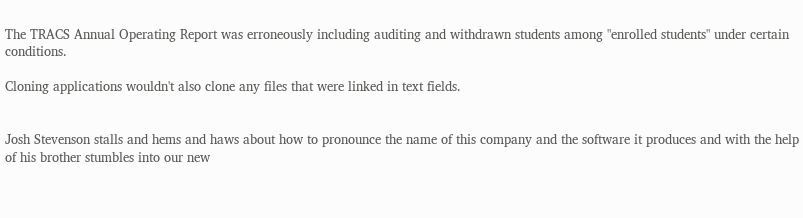The TRACS Annual Operating Report was erroneously including auditing and withdrawn students among "enrolled students" under certain conditions.

Cloning applications wouldn't also clone any files that were linked in text fields.


Josh Stevenson stalls and hems and haws about how to pronounce the name of this company and the software it produces and with the help of his brother stumbles into our new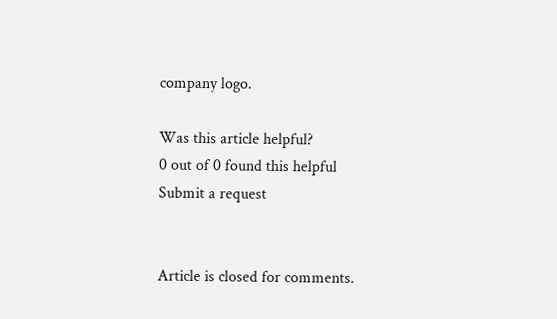company logo.

Was this article helpful?
0 out of 0 found this helpful
Submit a request


Article is closed for comments.